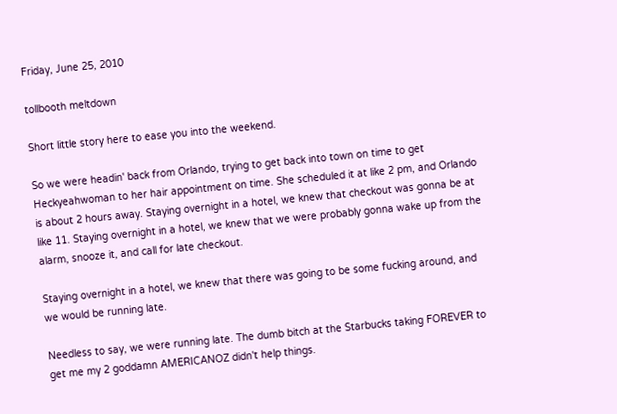Friday, June 25, 2010

tollbooth meltdown

Short little story here to ease you into the weekend.

So we were headin' back from Orlando, trying to get back into town on time to get Heckyeahwoman to her hair appointment on time. She scheduled it at like 2 pm, and Orlando is about 2 hours away. Staying overnight in a hotel, we knew that checkout was gonna be at like 11. Staying overnight in a hotel, we knew that we were probably gonna wake up from the alarm, snooze it, and call for late checkout.

Staying overnight in a hotel, we knew that there was going to be some fucking around, and we would be running late.

Needless to say, we were running late. The dumb bitch at the Starbucks taking FOREVER to get me my 2 goddamn AMERICANOZ didn't help things.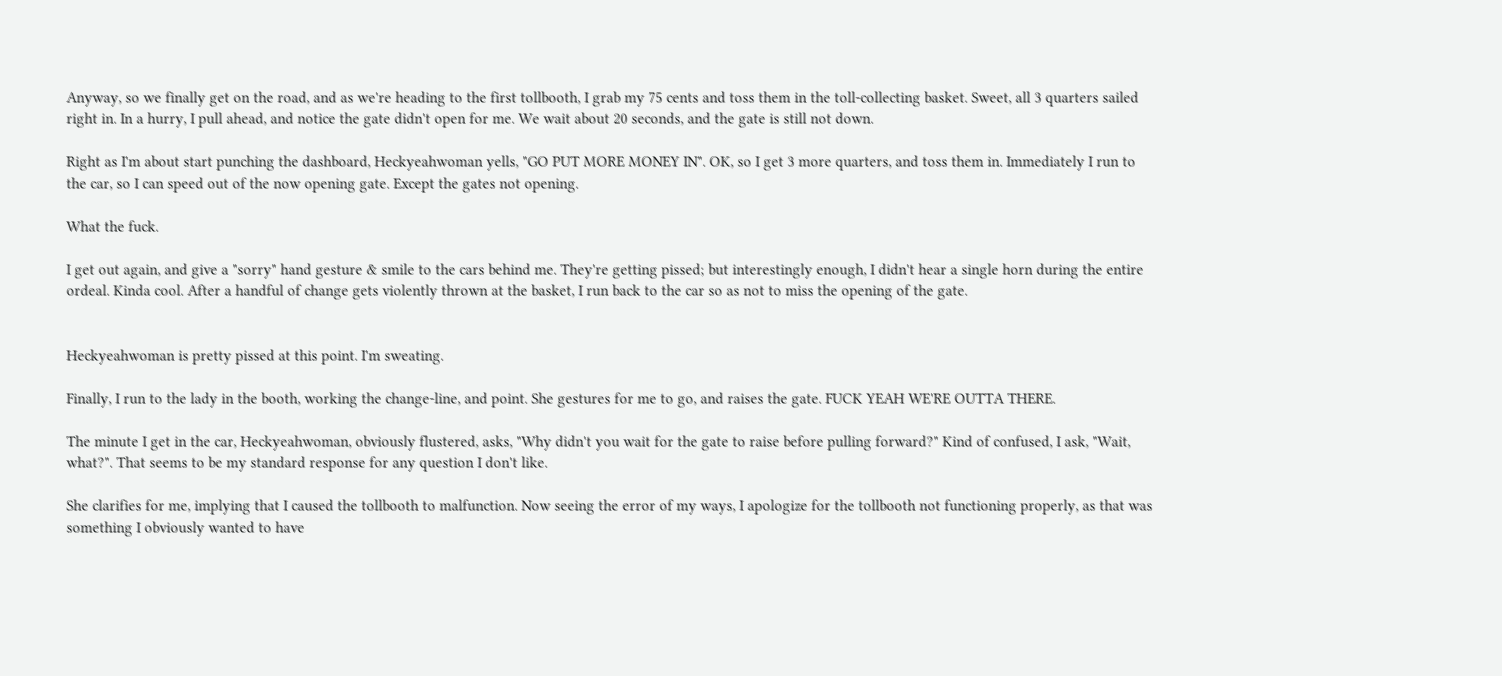Anyway, so we finally get on the road, and as we're heading to the first tollbooth, I grab my 75 cents and toss them in the toll-collecting basket. Sweet, all 3 quarters sailed right in. In a hurry, I pull ahead, and notice the gate didn't open for me. We wait about 20 seconds, and the gate is still not down.

Right as I'm about start punching the dashboard, Heckyeahwoman yells, "GO PUT MORE MONEY IN". OK, so I get 3 more quarters, and toss them in. Immediately I run to the car, so I can speed out of the now opening gate. Except the gates not opening.

What the fuck.

I get out again, and give a "sorry" hand gesture & smile to the cars behind me. They're getting pissed; but interestingly enough, I didn't hear a single horn during the entire ordeal. Kinda cool. After a handful of change gets violently thrown at the basket, I run back to the car so as not to miss the opening of the gate.


Heckyeahwoman is pretty pissed at this point. I'm sweating.

Finally, I run to the lady in the booth, working the change-line, and point. She gestures for me to go, and raises the gate. FUCK YEAH WE'RE OUTTA THERE.

The minute I get in the car, Heckyeahwoman, obviously flustered, asks, "Why didn't you wait for the gate to raise before pulling forward?" Kind of confused, I ask, "Wait, what?". That seems to be my standard response for any question I don't like.

She clarifies for me, implying that I caused the tollbooth to malfunction. Now seeing the error of my ways, I apologize for the tollbooth not functioning properly, as that was something I obviously wanted to have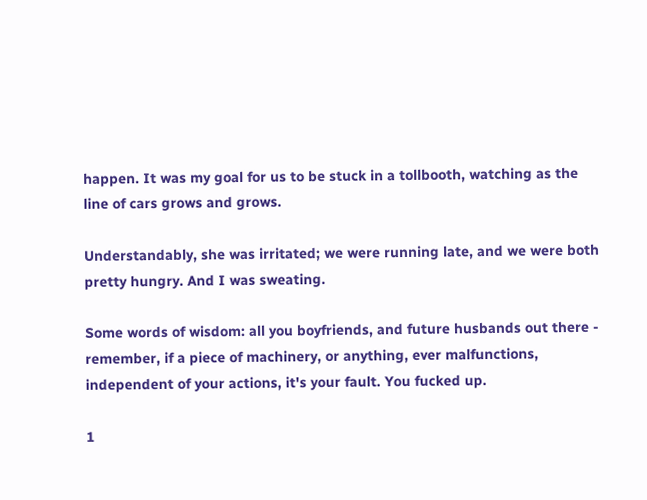happen. It was my goal for us to be stuck in a tollbooth, watching as the line of cars grows and grows.

Understandably, she was irritated; we were running late, and we were both pretty hungry. And I was sweating.

Some words of wisdom: all you boyfriends, and future husbands out there - remember, if a piece of machinery, or anything, ever malfunctions, independent of your actions, it's your fault. You fucked up.

1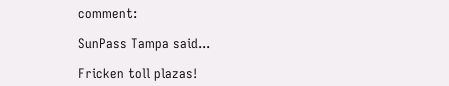comment:

SunPass Tampa said...

Fricken toll plazas!